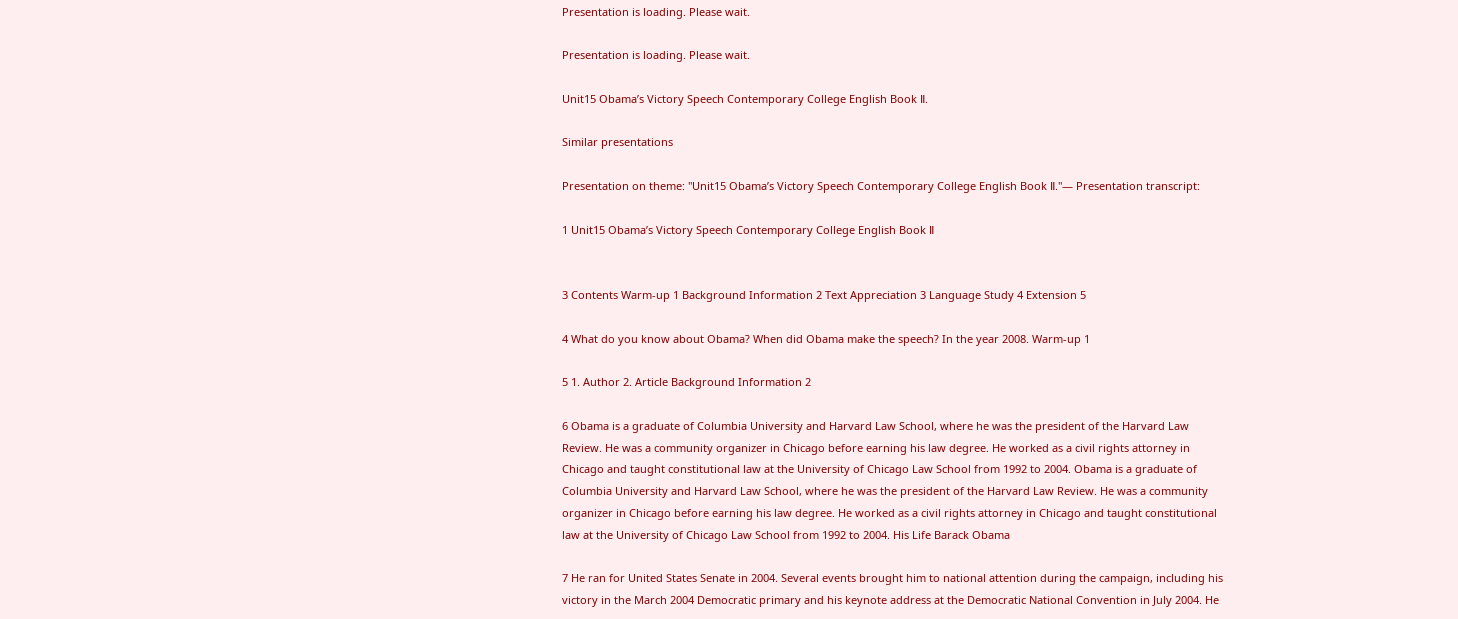Presentation is loading. Please wait.

Presentation is loading. Please wait.

Unit15 Obama’s Victory Speech Contemporary College English Book Ⅱ.

Similar presentations

Presentation on theme: "Unit15 Obama’s Victory Speech Contemporary College English Book Ⅱ."— Presentation transcript:

1 Unit15 Obama’s Victory Speech Contemporary College English Book Ⅱ


3 Contents Warm-up 1 Background Information 2 Text Appreciation 3 Language Study 4 Extension 5

4 What do you know about Obama? When did Obama make the speech? In the year 2008. Warm-up 1

5 1. Author 2. Article Background Information 2

6 Obama is a graduate of Columbia University and Harvard Law School, where he was the president of the Harvard Law Review. He was a community organizer in Chicago before earning his law degree. He worked as a civil rights attorney in Chicago and taught constitutional law at the University of Chicago Law School from 1992 to 2004. Obama is a graduate of Columbia University and Harvard Law School, where he was the president of the Harvard Law Review. He was a community organizer in Chicago before earning his law degree. He worked as a civil rights attorney in Chicago and taught constitutional law at the University of Chicago Law School from 1992 to 2004. His Life Barack Obama

7 He ran for United States Senate in 2004. Several events brought him to national attention during the campaign, including his victory in the March 2004 Democratic primary and his keynote address at the Democratic National Convention in July 2004. He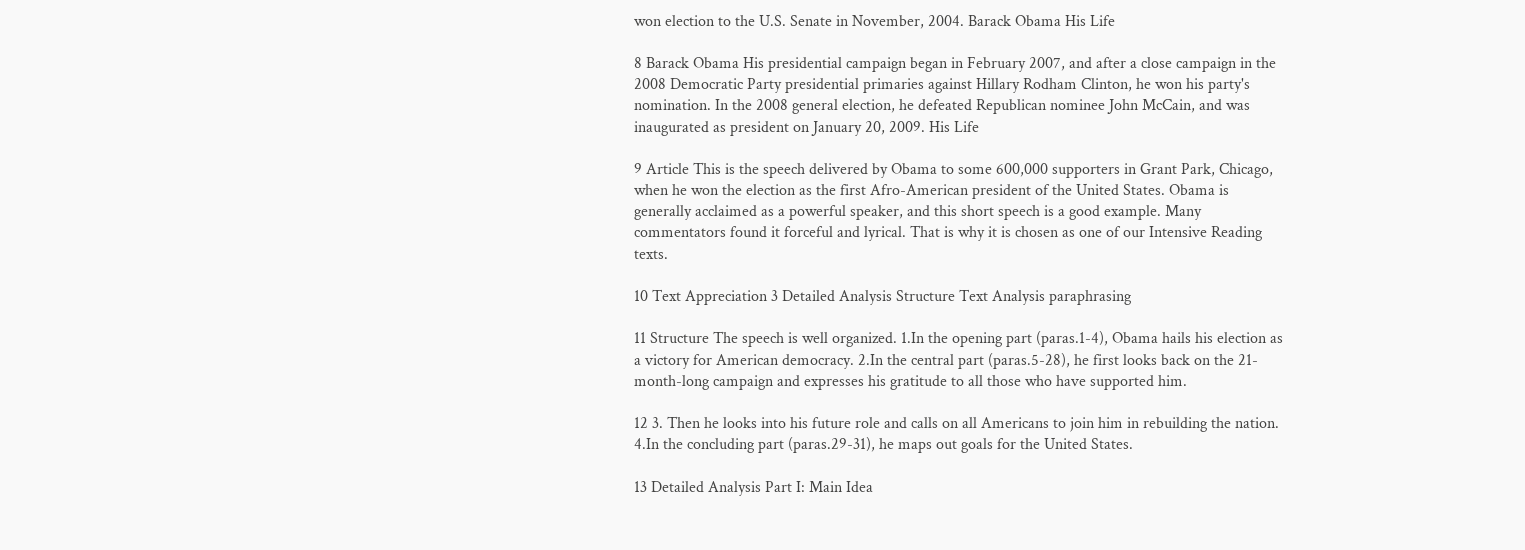won election to the U.S. Senate in November, 2004. Barack Obama His Life

8 Barack Obama His presidential campaign began in February 2007, and after a close campaign in the 2008 Democratic Party presidential primaries against Hillary Rodham Clinton, he won his party's nomination. In the 2008 general election, he defeated Republican nominee John McCain, and was inaugurated as president on January 20, 2009. His Life

9 Article This is the speech delivered by Obama to some 600,000 supporters in Grant Park, Chicago, when he won the election as the first Afro-American president of the United States. Obama is generally acclaimed as a powerful speaker, and this short speech is a good example. Many commentators found it forceful and lyrical. That is why it is chosen as one of our Intensive Reading texts.

10 Text Appreciation 3 Detailed Analysis Structure Text Analysis paraphrasing

11 Structure The speech is well organized. 1.In the opening part (paras.1-4), Obama hails his election as a victory for American democracy. 2.In the central part (paras.5-28), he first looks back on the 21-month-long campaign and expresses his gratitude to all those who have supported him.

12 3. Then he looks into his future role and calls on all Americans to join him in rebuilding the nation. 4.In the concluding part (paras.29-31), he maps out goals for the United States.

13 Detailed Analysis Part I: Main Idea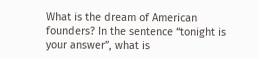What is the dream of American founders? In the sentence “tonight is your answer”, what is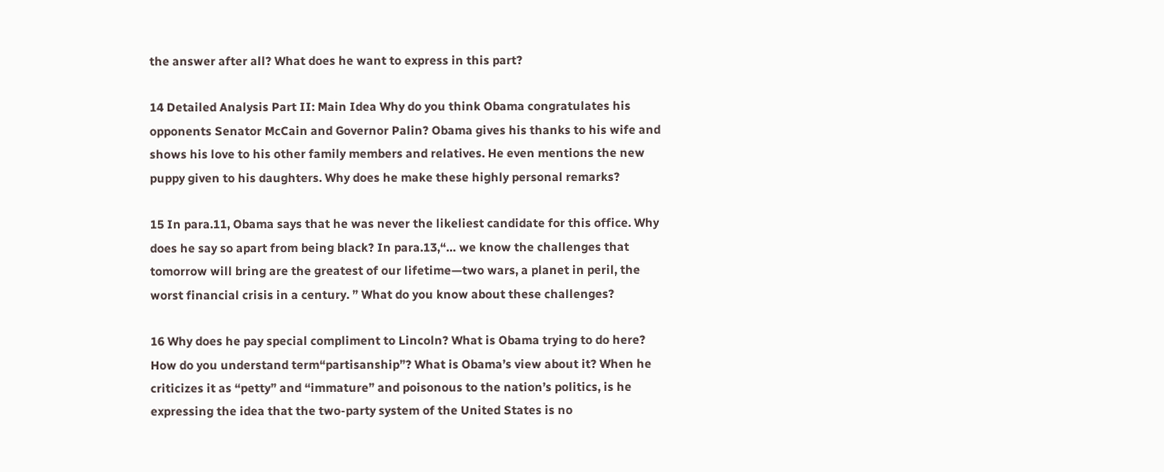the answer after all? What does he want to express in this part?

14 Detailed Analysis Part II: Main Idea Why do you think Obama congratulates his opponents Senator McCain and Governor Palin? Obama gives his thanks to his wife and shows his love to his other family members and relatives. He even mentions the new puppy given to his daughters. Why does he make these highly personal remarks?

15 In para.11, Obama says that he was never the likeliest candidate for this office. Why does he say so apart from being black? In para.13,“… we know the challenges that tomorrow will bring are the greatest of our lifetime—two wars, a planet in peril, the worst financial crisis in a century. ” What do you know about these challenges?

16 Why does he pay special compliment to Lincoln? What is Obama trying to do here? How do you understand term“partisanship”? What is Obama’s view about it? When he criticizes it as “petty” and “immature” and poisonous to the nation’s politics, is he expressing the idea that the two-party system of the United States is no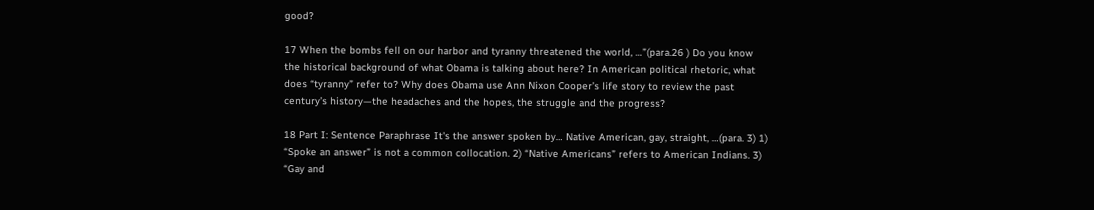good?

17 When the bombs fell on our harbor and tyranny threatened the world, …”(para.26 ) Do you know the historical background of what Obama is talking about here? In American political rhetoric, what does “tyranny” refer to? Why does Obama use Ann Nixon Cooper’s life story to review the past century’s history—the headaches and the hopes, the struggle and the progress?

18 Part I: Sentence Paraphrase It's the answer spoken by… Native American, gay, straight, …(para. 3) 1) “Spoke an answer” is not a common collocation. 2) “Native Americans” refers to American Indians. 3) “Gay and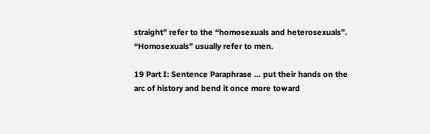straight” refer to the “homosexuals and heterosexuals”. “Homosexuals” usually refer to men.

19 Part I: Sentence Paraphrase … put their hands on the arc of history and bend it once more toward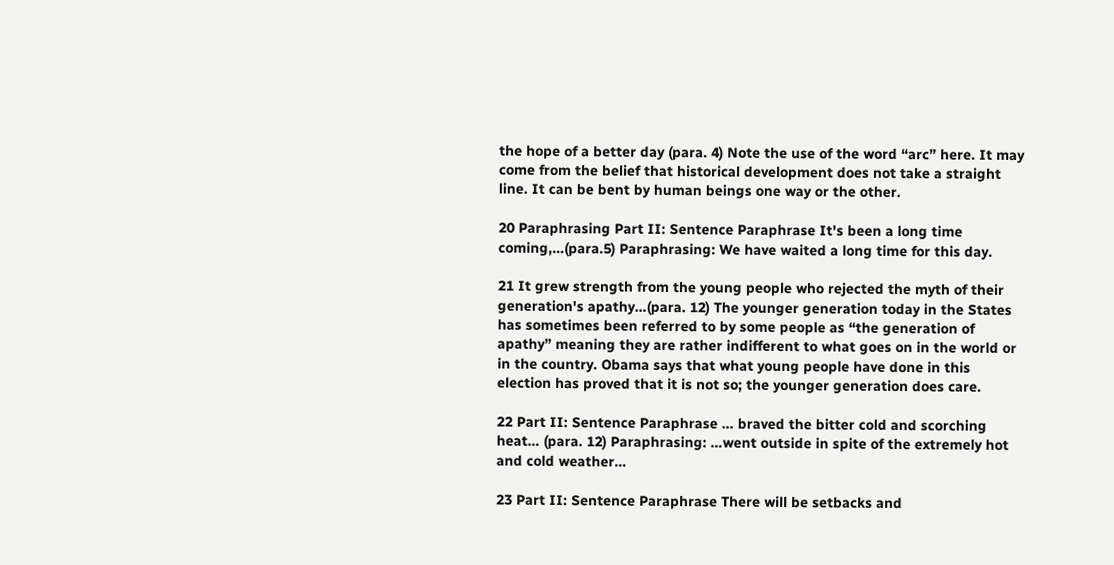the hope of a better day (para. 4) Note the use of the word “arc” here. It may come from the belief that historical development does not take a straight line. It can be bent by human beings one way or the other.

20 Paraphrasing Part II: Sentence Paraphrase It's been a long time coming,…(para.5) Paraphrasing: We have waited a long time for this day.

21 It grew strength from the young people who rejected the myth of their generation's apathy…(para. 12) The younger generation today in the States has sometimes been referred to by some people as “the generation of apathy” meaning they are rather indifferent to what goes on in the world or in the country. Obama says that what young people have done in this election has proved that it is not so; the younger generation does care.

22 Part II: Sentence Paraphrase … braved the bitter cold and scorching heat… (para. 12) Paraphrasing: …went outside in spite of the extremely hot and cold weather…

23 Part II: Sentence Paraphrase There will be setbacks and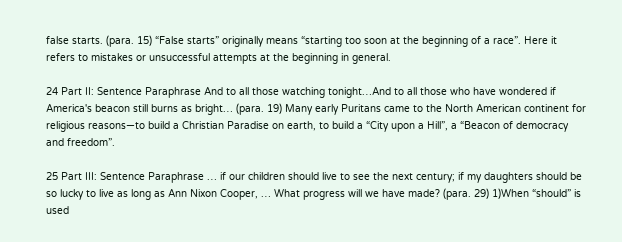false starts. (para. 15) “False starts” originally means “starting too soon at the beginning of a race”. Here it refers to mistakes or unsuccessful attempts at the beginning in general.

24 Part II: Sentence Paraphrase And to all those watching tonight…And to all those who have wondered if America's beacon still burns as bright… (para. 19) Many early Puritans came to the North American continent for religious reasons—to build a Christian Paradise on earth, to build a “City upon a Hill”, a “Beacon of democracy and freedom”.

25 Part III: Sentence Paraphrase … if our children should live to see the next century; if my daughters should be so lucky to live as long as Ann Nixon Cooper, … What progress will we have made? (para. 29) 1)When “should” is used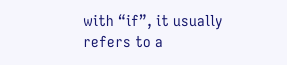with “if”, it usually refers to a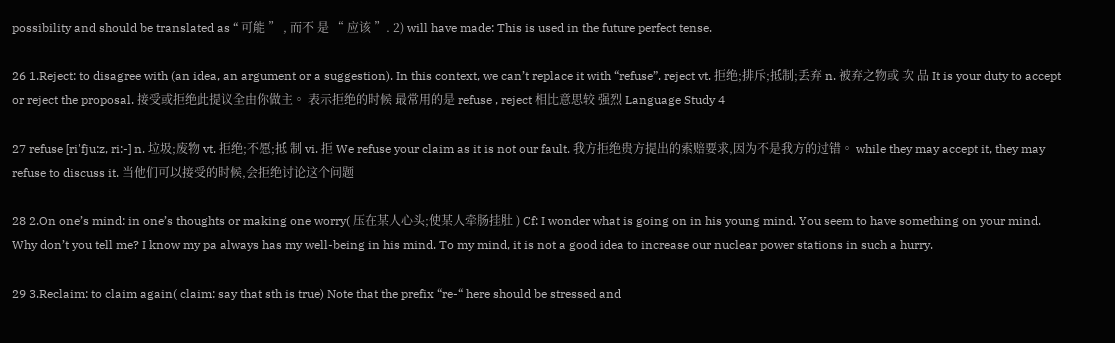possibility and should be translated as “ 可能 ” , 而不 是 “ 应该 ”. 2) will have made: This is used in the future perfect tense.

26 1.Reject: to disagree with (an idea, an argument or a suggestion). In this context, we can’t replace it with “refuse”. reject vt. 拒绝;排斥;抵制;丢弃 n. 被弃之物或 次 品 It is your duty to accept or reject the proposal. 接受或拒绝此提议全由你做主。 表示拒绝的时候 最常用的是 refuse , reject 相比意思较 强烈 Language Study 4

27 refuse [ri'fju:z, ri:-] n. 垃圾;废物 vt. 拒绝;不愿;抵 制 vi. 拒 We refuse your claim as it is not our fault. 我方拒绝贵方提出的索赔要求,因为不是我方的过错。 while they may accept it, they may refuse to discuss it. 当他们可以接受的时候,会拒绝讨论这个问题

28 2.On one’s mind: in one’s thoughts or making one worry( 压在某人心头;使某人牵肠挂肚 ) Cf: I wonder what is going on in his young mind. You seem to have something on your mind. Why don’t you tell me? I know my pa always has my well-being in his mind. To my mind, it is not a good idea to increase our nuclear power stations in such a hurry.

29 3.Reclaim: to claim again( claim: say that sth is true) Note that the prefix “re-“ here should be stressed and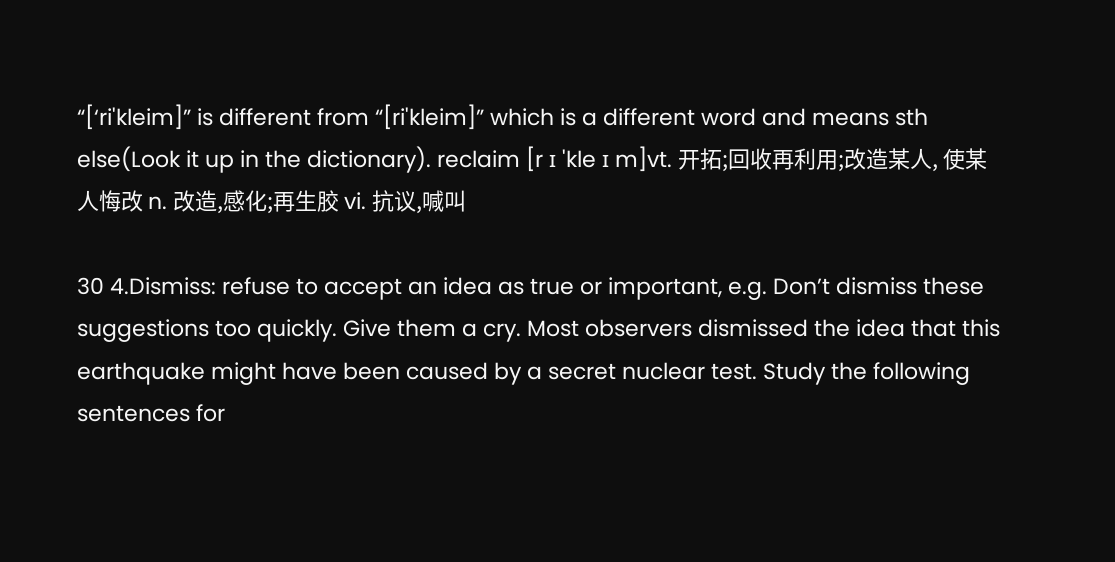“[‘ri'kleim]” is different from “[ri'kleim]” which is a different word and means sth else(Look it up in the dictionary). reclaim [r ɪ 'kle ɪ m]vt. 开拓;回收再利用;改造某人, 使某人悔改 n. 改造,感化;再生胶 vi. 抗议,喊叫

30 4.Dismiss: refuse to accept an idea as true or important, e.g. Don’t dismiss these suggestions too quickly. Give them a cry. Most observers dismissed the idea that this earthquake might have been caused by a secret nuclear test. Study the following sentences for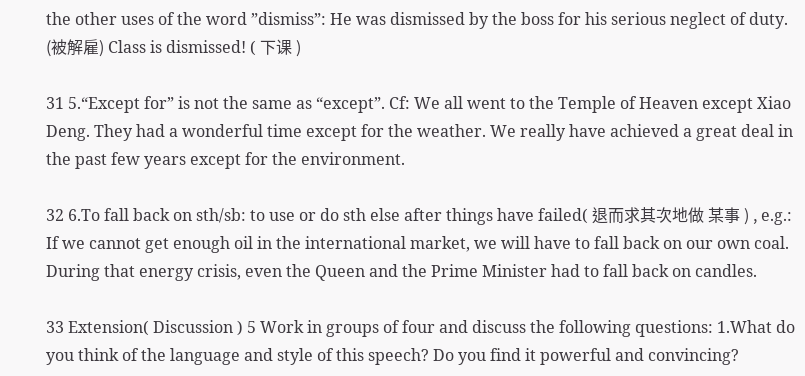the other uses of the word ”dismiss”: He was dismissed by the boss for his serious neglect of duty. (被解雇) Class is dismissed! ( 下课 )

31 5.“Except for” is not the same as “except”. Cf: We all went to the Temple of Heaven except Xiao Deng. They had a wonderful time except for the weather. We really have achieved a great deal in the past few years except for the environment.

32 6.To fall back on sth/sb: to use or do sth else after things have failed( 退而求其次地做 某事 ) , e.g.: If we cannot get enough oil in the international market, we will have to fall back on our own coal. During that energy crisis, even the Queen and the Prime Minister had to fall back on candles.

33 Extension( Discussion ) 5 Work in groups of four and discuss the following questions: 1.What do you think of the language and style of this speech? Do you find it powerful and convincing?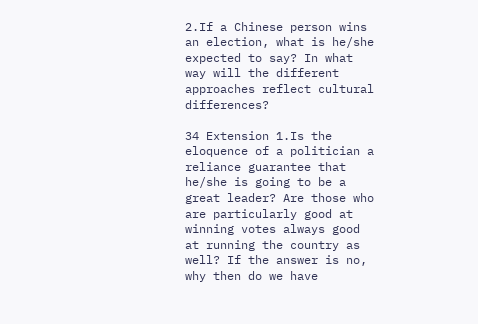2.If a Chinese person wins an election, what is he/she expected to say? In what way will the different approaches reflect cultural differences?

34 Extension 1.Is the eloquence of a politician a reliance guarantee that he/she is going to be a great leader? Are those who are particularly good at winning votes always good at running the country as well? If the answer is no, why then do we have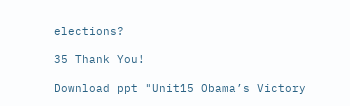elections?

35 Thank You!

Download ppt "Unit15 Obama’s Victory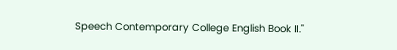Speech Contemporary College English Book Ⅱ."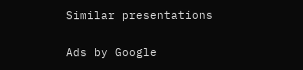Similar presentations

Ads by Google